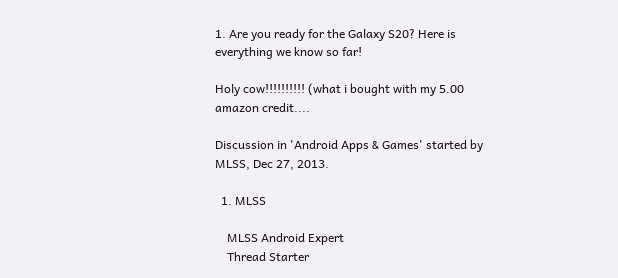1. Are you ready for the Galaxy S20? Here is everything we know so far!

Holy cow!!!!!!!!!! (what i bought with my 5.00 amazon credit....

Discussion in 'Android Apps & Games' started by MLSS, Dec 27, 2013.

  1. MLSS

    MLSS Android Expert
    Thread Starter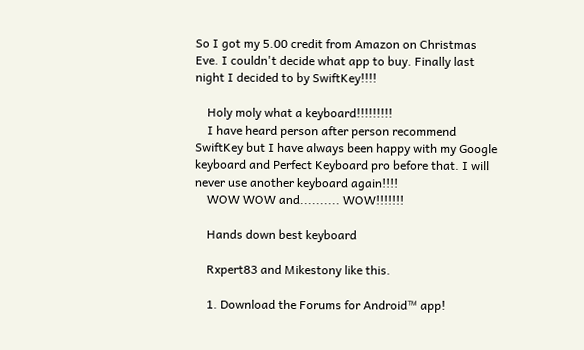So I got my 5.00 credit from Amazon on Christmas Eve. I couldn't decide what app to buy. Finally last night I decided to by SwiftKey!!!!

    Holy moly what a keyboard!!!!!!!!!
    I have heard person after person recommend SwiftKey but I have always been happy with my Google keyboard and Perfect Keyboard pro before that. I will never use another keyboard again!!!!
    WOW WOW and.......... WOW!!!!!!!

    Hands down best keyboard

    Rxpert83 and Mikestony like this.

    1. Download the Forums for Android™ app!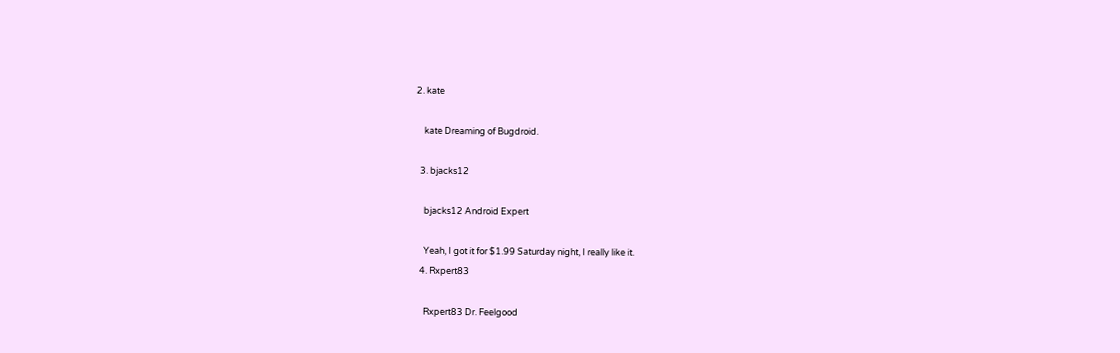2. kate

    kate Dreaming of Bugdroid.

  3. bjacks12

    bjacks12 Android Expert

    Yeah, I got it for $1.99 Saturday night, I really like it.
  4. Rxpert83

    Rxpert83 Dr. Feelgood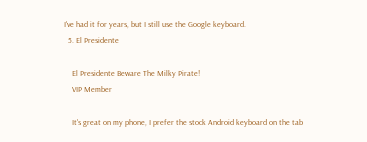I've had it for years, but I still use the Google keyboard.
  5. El Presidente

    El Presidente Beware The Milky Pirate!
    VIP Member

    It's great on my phone, I prefer the stock Android keyboard on the tab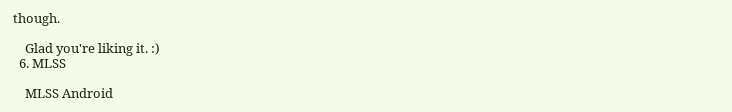though.

    Glad you're liking it. :)
  6. MLSS

    MLSS Android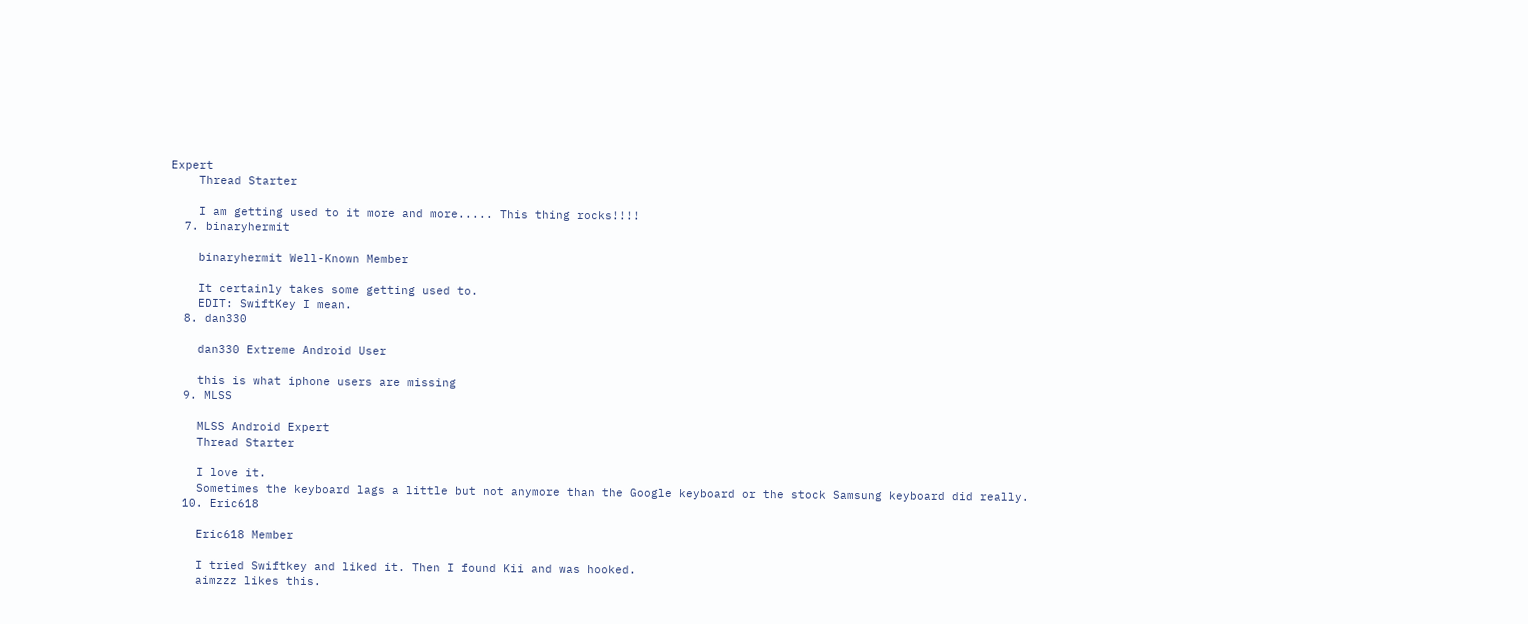Expert
    Thread Starter

    I am getting used to it more and more..... This thing rocks!!!!
  7. binaryhermit

    binaryhermit Well-Known Member

    It certainly takes some getting used to.
    EDIT: SwiftKey I mean.
  8. dan330

    dan330 Extreme Android User

    this is what iphone users are missing
  9. MLSS

    MLSS Android Expert
    Thread Starter

    I love it.
    Sometimes the keyboard lags a little but not anymore than the Google keyboard or the stock Samsung keyboard did really.
  10. Eric618

    Eric618 Member

    I tried Swiftkey and liked it. Then I found Kii and was hooked.
    aimzzz likes this.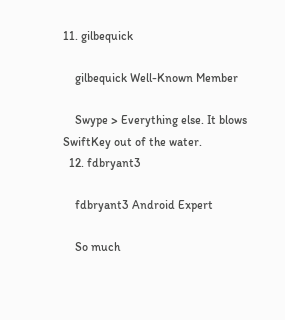11. gilbequick

    gilbequick Well-Known Member

    Swype > Everything else. It blows SwiftKey out of the water.
  12. fdbryant3

    fdbryant3 Android Expert

    So much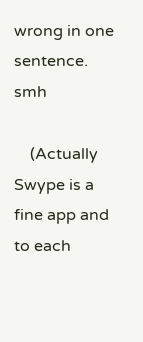wrong in one sentence. smh

    (Actually Swype is a fine app and to each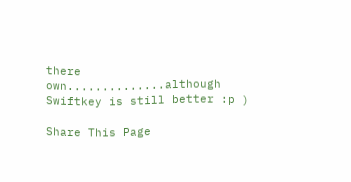there own..............although Swiftkey is still better :p )

Share This Page